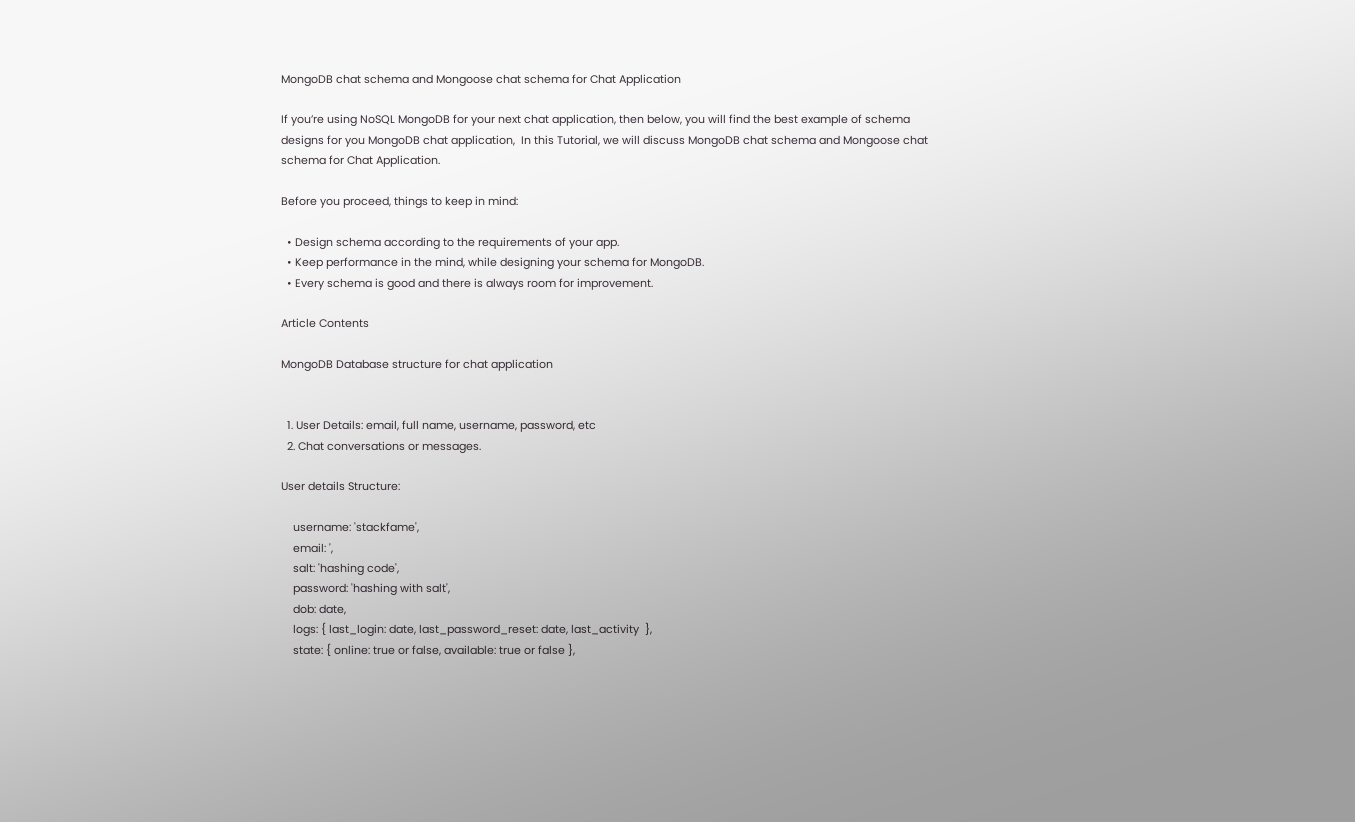MongoDB chat schema and Mongoose chat schema for Chat Application

If you’re using NoSQL MongoDB for your next chat application, then below, you will find the best example of schema designs for you MongoDB chat application,  In this Tutorial, we will discuss MongoDB chat schema and Mongoose chat schema for Chat Application.

Before you proceed, things to keep in mind:

  • Design schema according to the requirements of your app.
  • Keep performance in the mind, while designing your schema for MongoDB.
  • Every schema is good and there is always room for improvement.

Article Contents

MongoDB Database structure for chat application


  1. User Details: email, full name, username, password, etc
  2. Chat conversations or messages.

User details Structure:

    username: 'stackfame',
    email: ',
    salt: 'hashing code',
    password: 'hashing with salt',
    dob: date,
    logs: { last_login: date, last_password_reset: date, last_activity  },
    state: { online: true or false, available: true or false },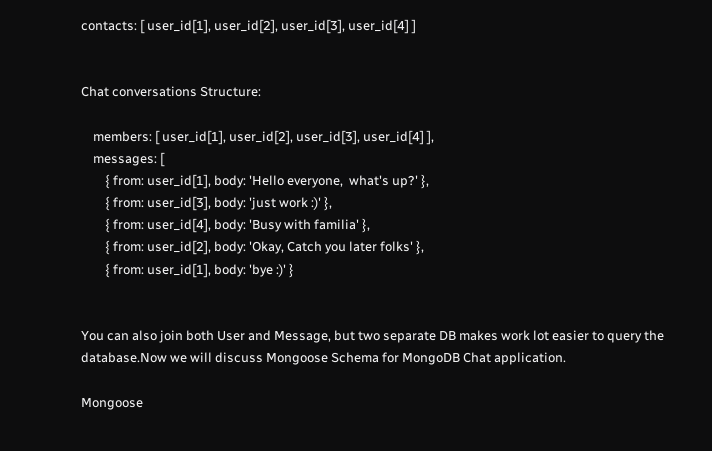contacts: [ user_id[1], user_id[2], user_id[3], user_id[4] ]


Chat conversations Structure:

    members: [ user_id[1], user_id[2], user_id[3], user_id[4] ],
    messages: [
        { from: user_id[1], body: 'Hello everyone,  what's up?' },
        { from: user_id[3], body: 'just work :)' },
        { from: user_id[4], body: 'Busy with familia' },
        { from: user_id[2], body: 'Okay, Catch you later folks' },
        { from: user_id[1], body: 'bye :)' }


You can also join both User and Message, but two separate DB makes work lot easier to query the database.Now we will discuss Mongoose Schema for MongoDB Chat application.

Mongoose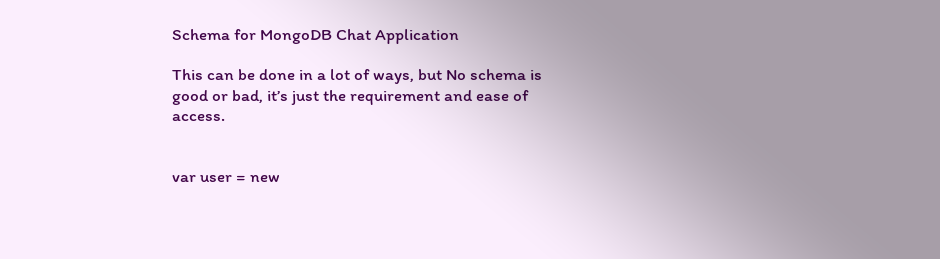Schema for MongoDB Chat Application

This can be done in a lot of ways, but No schema is good or bad, it’s just the requirement and ease of access.


var user = new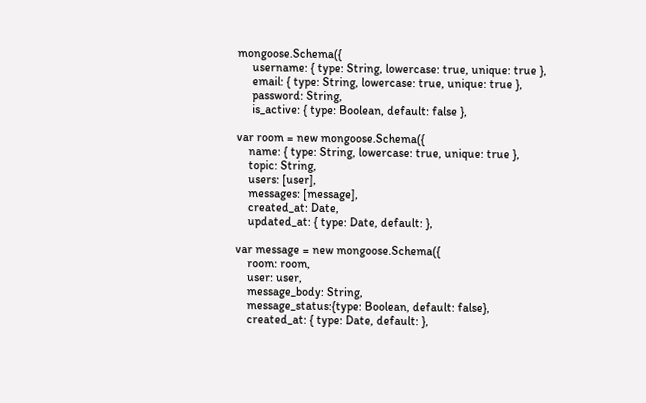mongoose.Schema({
     username: { type: String, lowercase: true, unique: true },
     email: { type: String, lowercase: true, unique: true },
     password: String,
     is_active: { type: Boolean, default: false },

var room = new mongoose.Schema({
    name: { type: String, lowercase: true, unique: true },
    topic: String,
    users: [user],
    messages: [message],
    created_at: Date,
    updated_at: { type: Date, default: },

var message = new mongoose.Schema({
    room: room,
    user: user,
    message_body: String,
    message_status:{type: Boolean, default: false},
    created_at: { type: Date, default: },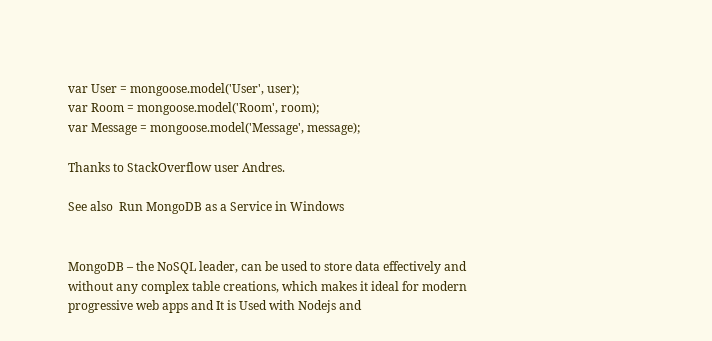var User = mongoose.model('User', user);
var Room = mongoose.model('Room', room);
var Message = mongoose.model('Message', message);

Thanks to StackOverflow user Andres.

See also  Run MongoDB as a Service in Windows


MongoDB – the NoSQL leader, can be used to store data effectively and without any complex table creations, which makes it ideal for modern progressive web apps and It is Used with Nodejs and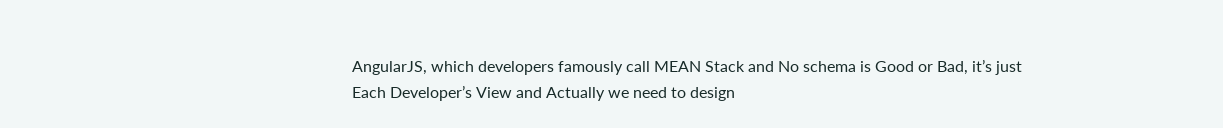AngularJS, which developers famously call MEAN Stack and No schema is Good or Bad, it’s just Each Developer’s View and Actually we need to design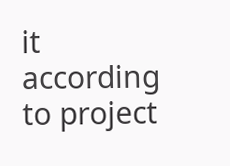it according to project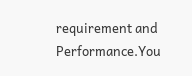requirement and Performance.You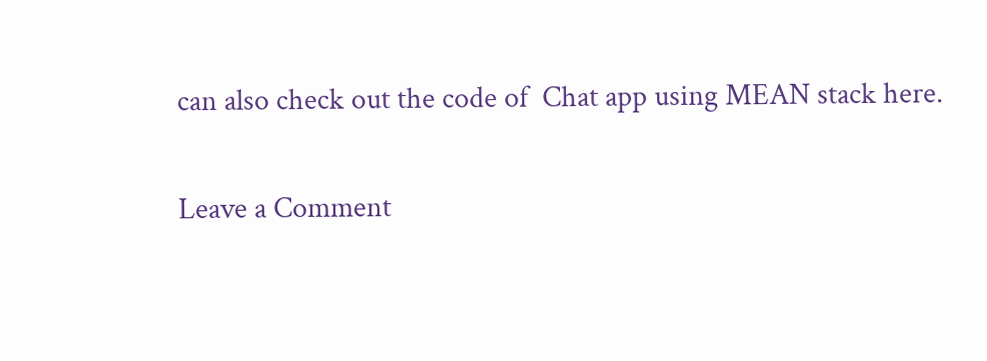can also check out the code of  Chat app using MEAN stack here.

Leave a Comment